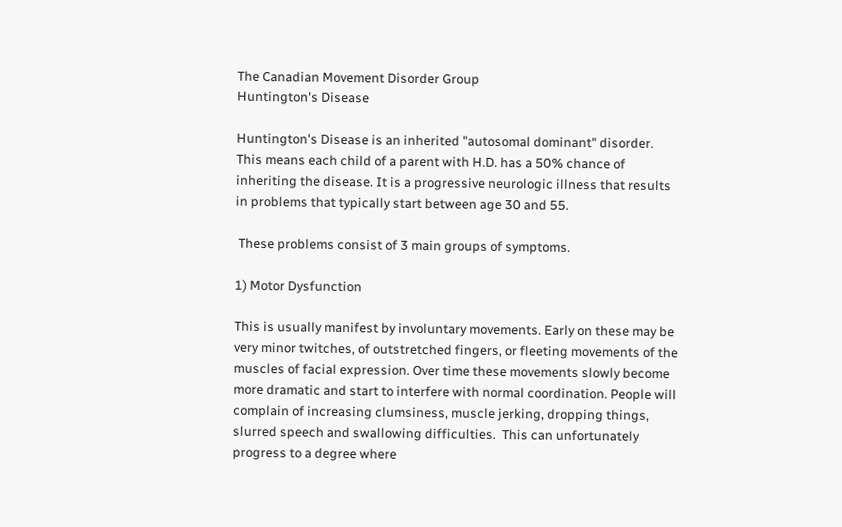The Canadian Movement Disorder Group
Huntington's Disease

Huntington's Disease is an inherited "autosomal dominant" disorder.  This means each child of a parent with H.D. has a 50% chance of inheriting the disease. It is a progressive neurologic illness that results in problems that typically start between age 30 and 55.

 These problems consist of 3 main groups of symptoms.

1) Motor Dysfunction

This is usually manifest by involuntary movements. Early on these may be very minor twitches, of outstretched fingers, or fleeting movements of the muscles of facial expression. Over time these movements slowly become more dramatic and start to interfere with normal coordination. People will complain of increasing clumsiness, muscle jerking, dropping things, slurred speech and swallowing difficulties.  This can unfortunately progress to a degree where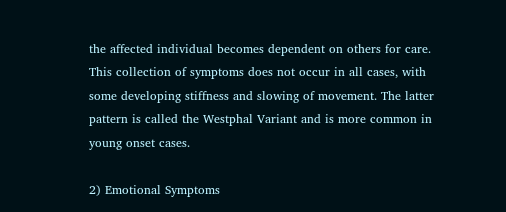the affected individual becomes dependent on others for care. This collection of symptoms does not occur in all cases, with some developing stiffness and slowing of movement. The latter pattern is called the Westphal Variant and is more common in young onset cases.

2) Emotional Symptoms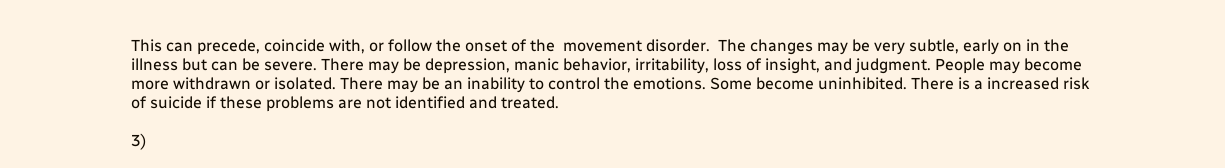This can precede, coincide with, or follow the onset of the  movement disorder.  The changes may be very subtle, early on in the illness but can be severe. There may be depression, manic behavior, irritability, loss of insight, and judgment. People may become more withdrawn or isolated. There may be an inability to control the emotions. Some become uninhibited. There is a increased risk of suicide if these problems are not identified and treated.

3)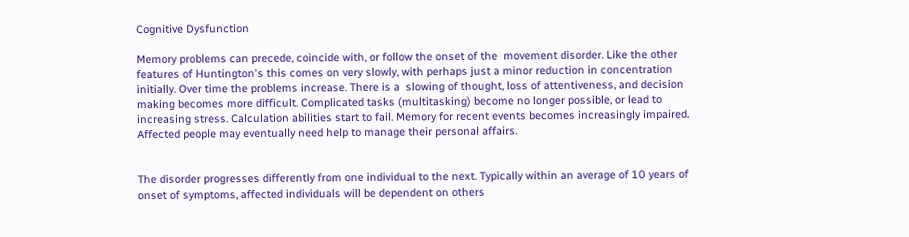Cognitive Dysfunction

Memory problems can precede, coincide with, or follow the onset of the  movement disorder. Like the other features of Huntington's this comes on very slowly, with perhaps just a minor reduction in concentration initially. Over time the problems increase. There is a  slowing of thought, loss of attentiveness, and decision making becomes more difficult. Complicated tasks (multitasking) become no longer possible, or lead to increasing stress. Calculation abilities start to fail. Memory for recent events becomes increasingly impaired. Affected people may eventually need help to manage their personal affairs.


The disorder progresses differently from one individual to the next. Typically within an average of 10 years of onset of symptoms, affected individuals will be dependent on others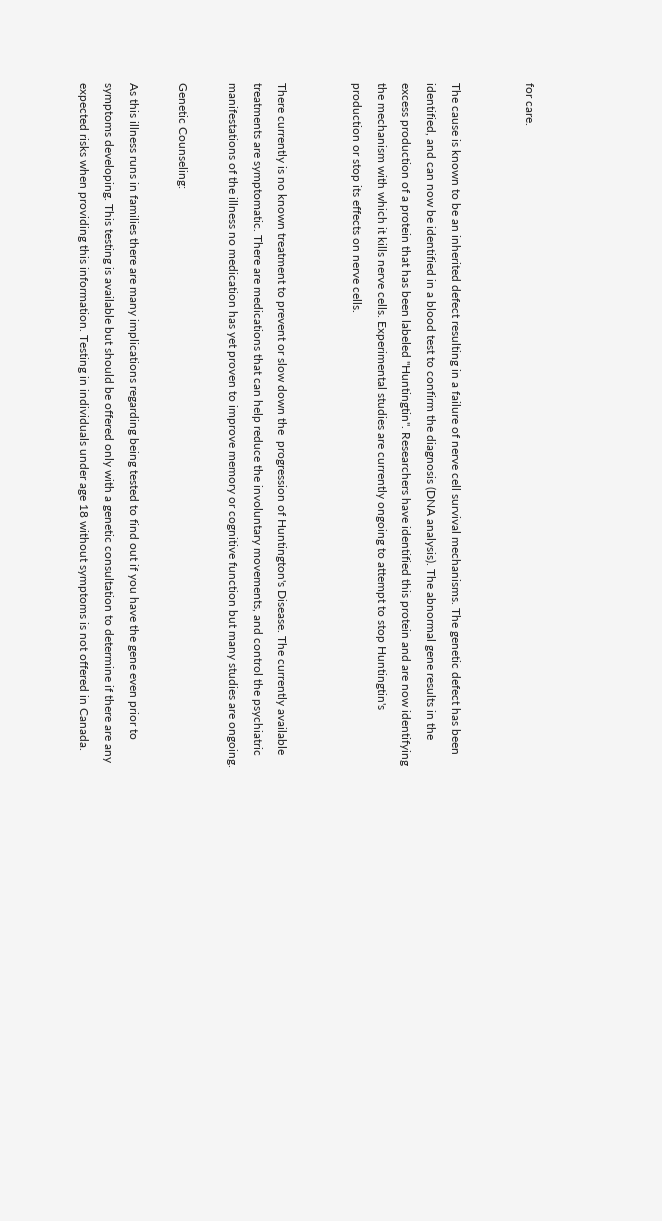for care.


The cause is known to be an inherited defect resulting in a failure of nerve cell survival mechanisms. The genetic defect has been identified, and can now be identified in a blood test to confirm the diagnosis (DNA analysis). The abnormal gene results in the excess production of a protein that has been labeled "Huntingtin". Researchers have identified this protein and are now identifying the mechanism with which it kills nerve cells. Experimental studies are currently ongoing to attempt to stop Huntingtin's production or stop its effects on nerve cells.


There currently is no known treatment to prevent or slow down the  progression of Huntington's Disease. The currently available treatments are symptomatic. There are medications that can help reduce the involuntary movements, and control the psychiatric manifestations of the illness no medication has yet proven to improve memory or cognitive function but many studies are ongoing.

Genetic Counseling:

As this illness runs in families there are many implications regarding being tested to find out if you have the gene even prior to symptoms developing. This testing is available but should be offered only with a genetic consultation to determine if there are any expected risks when providing this information. Testing in individuals under age 18 without symptoms is not offered in Canada.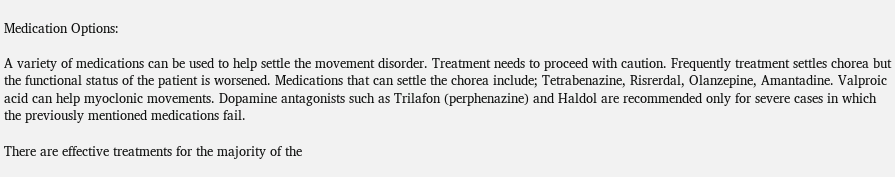Medication Options:

A variety of medications can be used to help settle the movement disorder. Treatment needs to proceed with caution. Frequently treatment settles chorea but the functional status of the patient is worsened. Medications that can settle the chorea include; Tetrabenazine, Risrerdal, Olanzepine, Amantadine. Valproic acid can help myoclonic movements. Dopamine antagonists such as Trilafon (perphenazine) and Haldol are recommended only for severe cases in which the previously mentioned medications fail.

There are effective treatments for the majority of the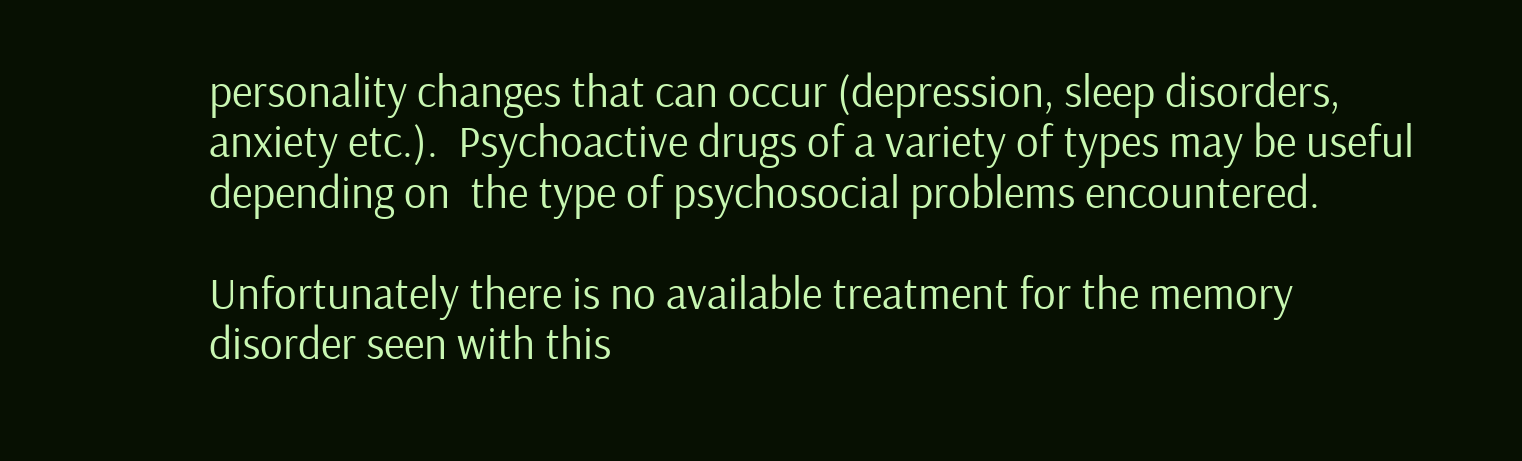personality changes that can occur (depression, sleep disorders, anxiety etc.).  Psychoactive drugs of a variety of types may be useful depending on  the type of psychosocial problems encountered.

Unfortunately there is no available treatment for the memory disorder seen with this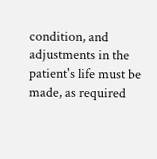condition, and adjustments in the patient's life must be made, as required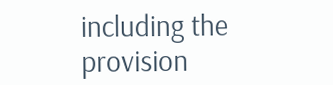including the provision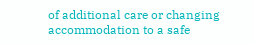of additional care or changing accommodation to a safe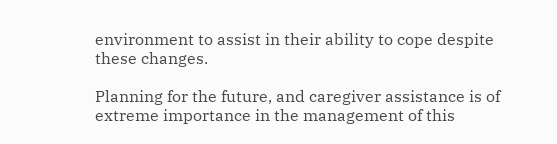environment to assist in their ability to cope despite these changes.

Planning for the future, and caregiver assistance is of extreme importance in the management of this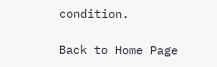condition.

Back to Home Page